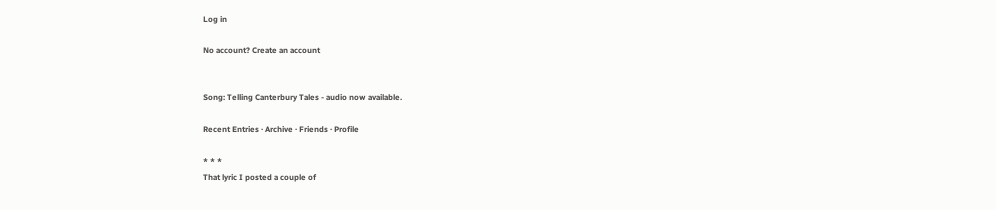Log in

No account? Create an account


Song: Telling Canterbury Tales - audio now available.

Recent Entries · Archive · Friends · Profile

* * *
That lyric I posted a couple of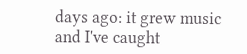days ago: it grew music and I've caught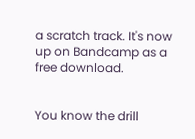a scratch track. It's now up on Bandcamp as a free download.


You know the drill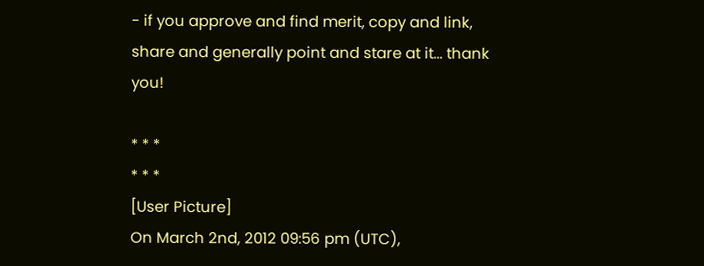- if you approve and find merit, copy and link, share and generally point and stare at it... thank you!

* * *
* * *
[User Picture]
On March 2nd, 2012 09:56 pm (UTC),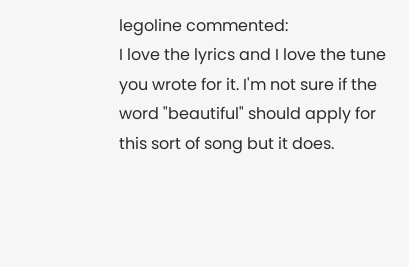legoline commented:
I love the lyrics and I love the tune you wrote for it. I'm not sure if the word "beautiful" should apply for this sort of song but it does.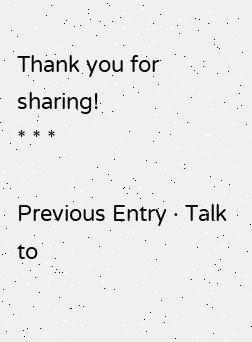Thank you for sharing!
* * *

Previous Entry · Talk to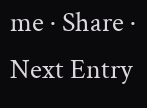me · Share · Next Entry